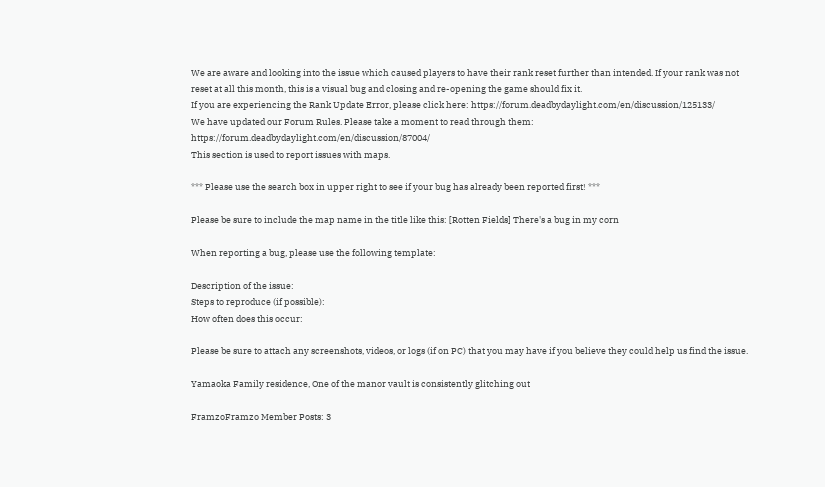We are aware and looking into the issue which caused players to have their rank reset further than intended. If your rank was not reset at all this month, this is a visual bug and closing and re-opening the game should fix it.
If you are experiencing the Rank Update Error, please click here: https://forum.deadbydaylight.com/en/discussion/125133/
We have updated our Forum Rules. Please take a moment to read through them: https://forum.deadbydaylight.com/en/discussion/87004/
This section is used to report issues with maps.

*** Please use the search box in upper right to see if your bug has already been reported first! ***

Please be sure to include the map name in the title like this: [Rotten Fields] There's a bug in my corn

When reporting a bug, please use the following template:

Description of the issue:
Steps to reproduce (if possible):
How often does this occur:

Please be sure to attach any screenshots, videos, or logs (if on PC) that you may have if you believe they could help us find the issue.

Yamaoka Family residence, One of the manor vault is consistently glitching out

FramzoFramzo Member Posts: 3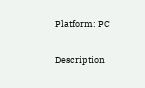Platform: PC

Description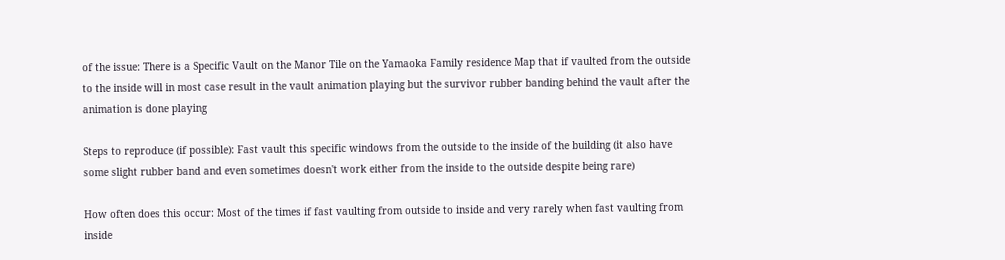of the issue: There is a Specific Vault on the Manor Tile on the Yamaoka Family residence Map that if vaulted from the outside to the inside will in most case result in the vault animation playing but the survivor rubber banding behind the vault after the animation is done playing

Steps to reproduce (if possible): Fast vault this specific windows from the outside to the inside of the building (it also have some slight rubber band and even sometimes doesn't work either from the inside to the outside despite being rare)

How often does this occur: Most of the times if fast vaulting from outside to inside and very rarely when fast vaulting from inside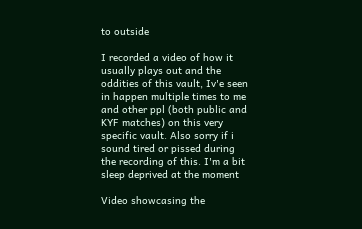to outside

I recorded a video of how it usually plays out and the oddities of this vault, Iv'e seen in happen multiple times to me and other ppl (both public and KYF matches) on this very specific vault. Also sorry if i sound tired or pissed during the recording of this. I'm a bit sleep deprived at the moment

Video showcasing the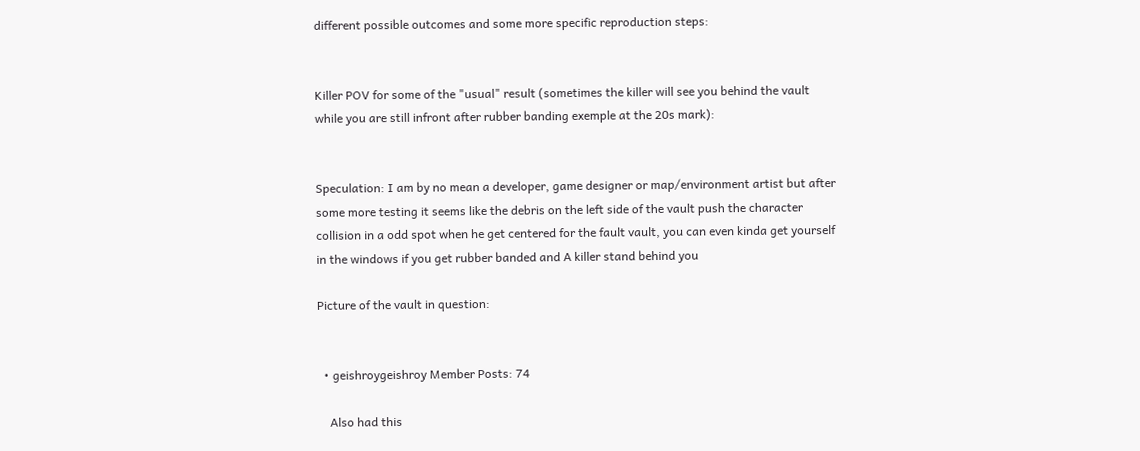different possible outcomes and some more specific reproduction steps:


Killer POV for some of the "usual" result (sometimes the killer will see you behind the vault while you are still infront after rubber banding exemple at the 20s mark):


Speculation: I am by no mean a developer, game designer or map/environment artist but after some more testing it seems like the debris on the left side of the vault push the character collision in a odd spot when he get centered for the fault vault, you can even kinda get yourself in the windows if you get rubber banded and A killer stand behind you

Picture of the vault in question:


  • geishroygeishroy Member Posts: 74

    Also had this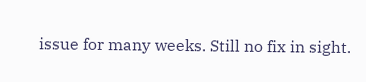issue for many weeks. Still no fix in sight.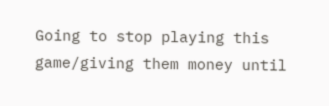Going to stop playing this game/giving them money until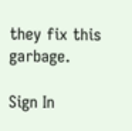they fix this garbage.

Sign In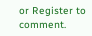or Register to comment.